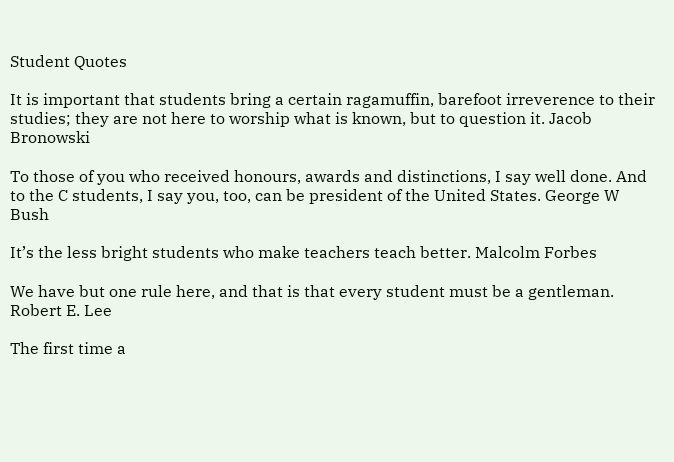Student Quotes

It is important that students bring a certain ragamuffin, barefoot irreverence to their studies; they are not here to worship what is known, but to question it. Jacob Bronowski

To those of you who received honours, awards and distinctions, I say well done. And to the C students, I say you, too, can be president of the United States. George W Bush

It’s the less bright students who make teachers teach better. Malcolm Forbes

We have but one rule here, and that is that every student must be a gentleman. Robert E. Lee

The first time a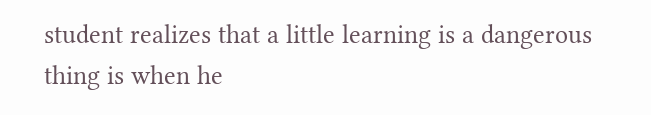student realizes that a little learning is a dangerous thing is when he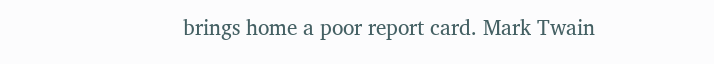brings home a poor report card. Mark Twain